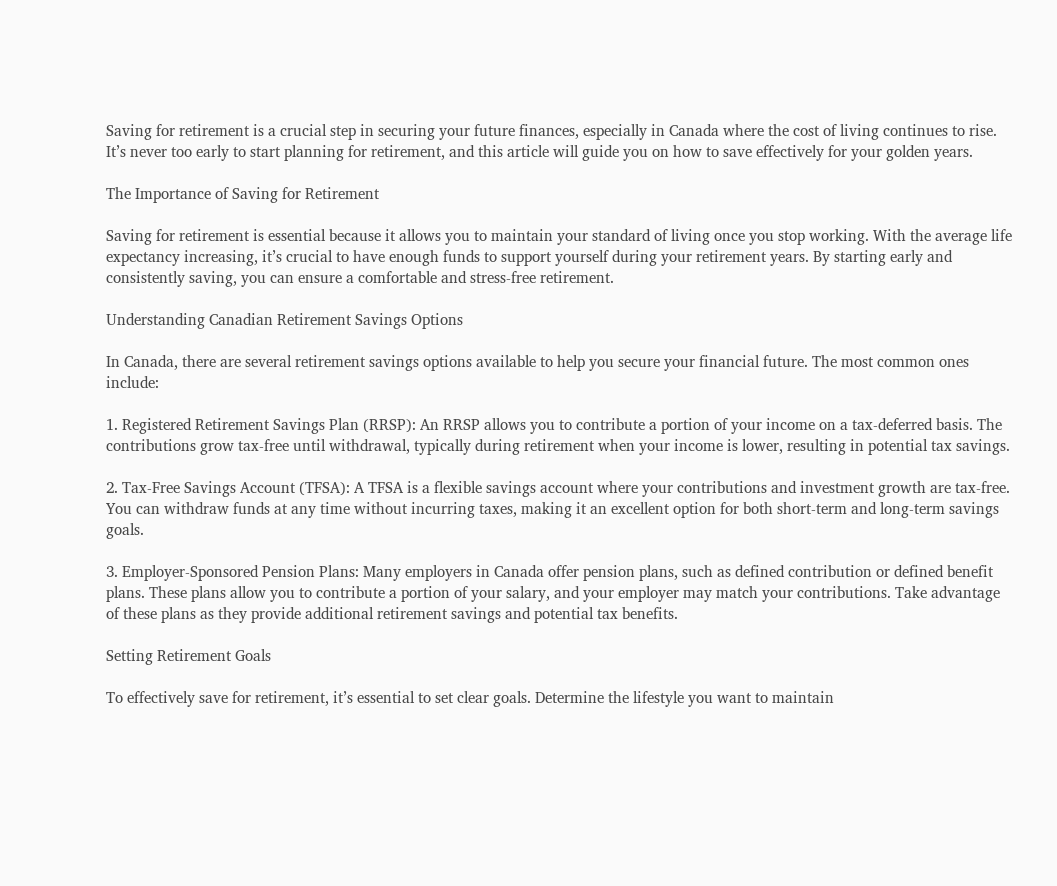Saving for retirement is a crucial step in securing your future finances, especially in Canada where the cost of living continues to rise. It’s never too early to start planning for retirement, and this article will guide you on how to save effectively for your golden years.

The Importance of Saving for Retirement

Saving for retirement is essential because it allows you to maintain your standard of living once you stop working. With the average life expectancy increasing, it’s crucial to have enough funds to support yourself during your retirement years. By starting early and consistently saving, you can ensure a comfortable and stress-free retirement.

Understanding Canadian Retirement Savings Options

In Canada, there are several retirement savings options available to help you secure your financial future. The most common ones include:

1. Registered Retirement Savings Plan (RRSP): An RRSP allows you to contribute a portion of your income on a tax-deferred basis. The contributions grow tax-free until withdrawal, typically during retirement when your income is lower, resulting in potential tax savings.

2. Tax-Free Savings Account (TFSA): A TFSA is a flexible savings account where your contributions and investment growth are tax-free. You can withdraw funds at any time without incurring taxes, making it an excellent option for both short-term and long-term savings goals.

3. Employer-Sponsored Pension Plans: Many employers in Canada offer pension plans, such as defined contribution or defined benefit plans. These plans allow you to contribute a portion of your salary, and your employer may match your contributions. Take advantage of these plans as they provide additional retirement savings and potential tax benefits.

Setting Retirement Goals

To effectively save for retirement, it’s essential to set clear goals. Determine the lifestyle you want to maintain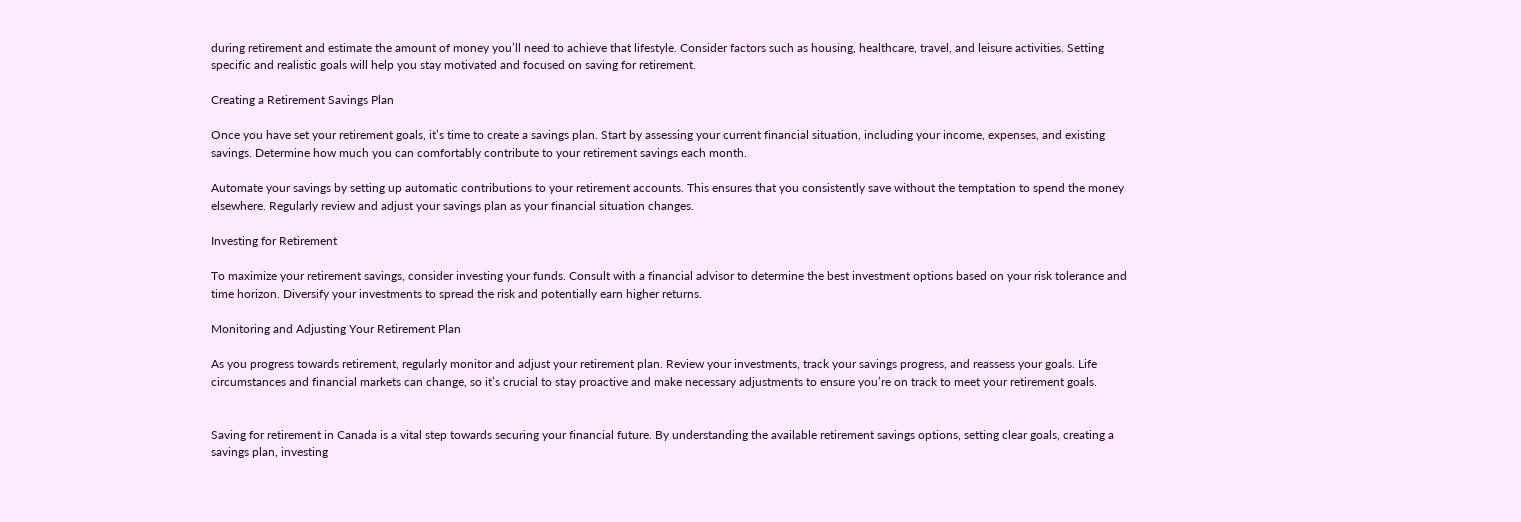during retirement and estimate the amount of money you’ll need to achieve that lifestyle. Consider factors such as housing, healthcare, travel, and leisure activities. Setting specific and realistic goals will help you stay motivated and focused on saving for retirement.

Creating a Retirement Savings Plan

Once you have set your retirement goals, it’s time to create a savings plan. Start by assessing your current financial situation, including your income, expenses, and existing savings. Determine how much you can comfortably contribute to your retirement savings each month.

Automate your savings by setting up automatic contributions to your retirement accounts. This ensures that you consistently save without the temptation to spend the money elsewhere. Regularly review and adjust your savings plan as your financial situation changes.

Investing for Retirement

To maximize your retirement savings, consider investing your funds. Consult with a financial advisor to determine the best investment options based on your risk tolerance and time horizon. Diversify your investments to spread the risk and potentially earn higher returns.

Monitoring and Adjusting Your Retirement Plan

As you progress towards retirement, regularly monitor and adjust your retirement plan. Review your investments, track your savings progress, and reassess your goals. Life circumstances and financial markets can change, so it’s crucial to stay proactive and make necessary adjustments to ensure you’re on track to meet your retirement goals.


Saving for retirement in Canada is a vital step towards securing your financial future. By understanding the available retirement savings options, setting clear goals, creating a savings plan, investing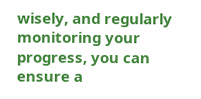wisely, and regularly monitoring your progress, you can ensure a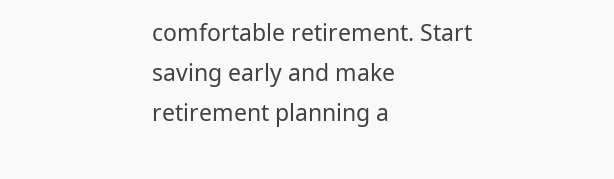comfortable retirement. Start saving early and make retirement planning a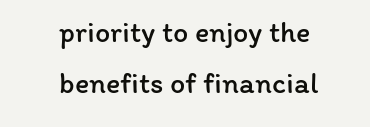priority to enjoy the benefits of financial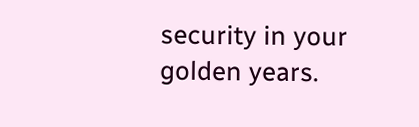security in your golden years.